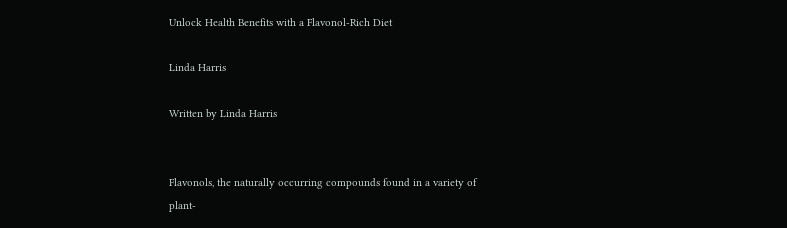Unlock Health Benefits with a Flavonol-Rich Diet

Linda Harris

Written by Linda Harris


Flavonols, the naturally occurring compounds found in a variety of plant-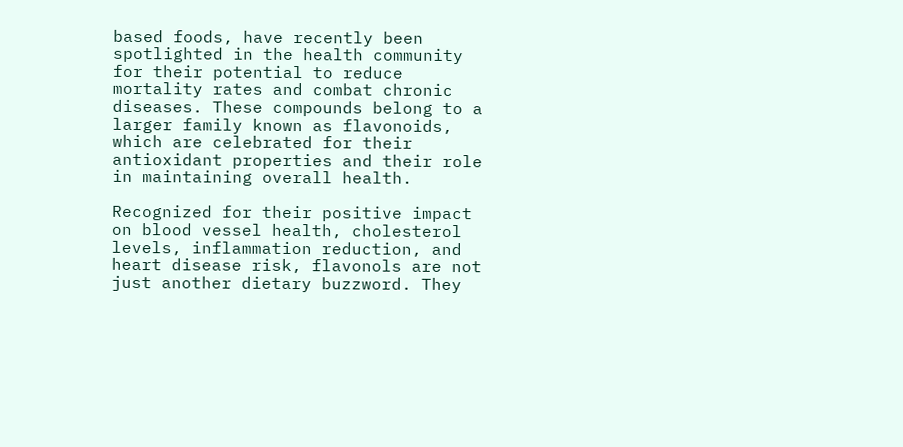based foods, have recently been spotlighted in the health community for their potential to reduce mortality rates and combat chronic diseases. These compounds belong to a larger family known as flavonoids, which are celebrated for their antioxidant properties and their role in maintaining overall health.

Recognized for their positive impact on blood vessel health, cholesterol levels, inflammation reduction, and heart disease risk, flavonols are not just another dietary buzzword. They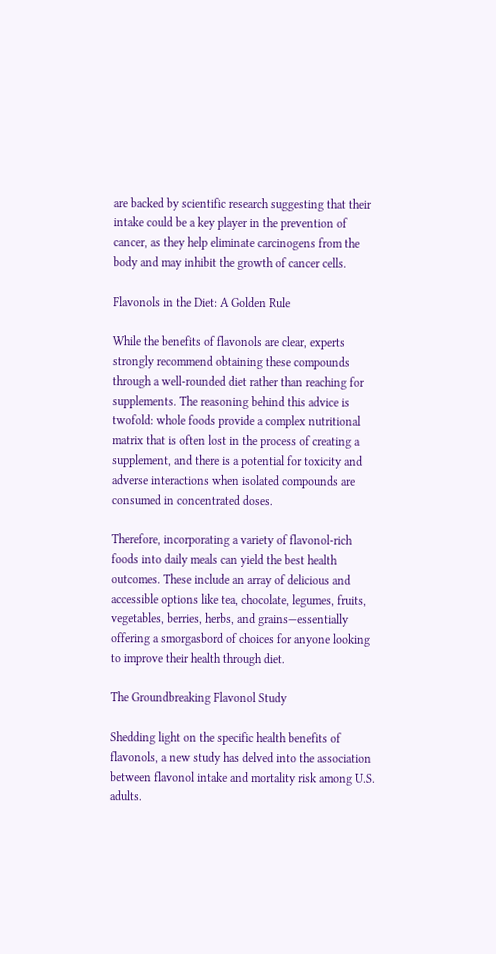are backed by scientific research suggesting that their intake could be a key player in the prevention of cancer, as they help eliminate carcinogens from the body and may inhibit the growth of cancer cells.

Flavonols in the Diet: A Golden Rule

While the benefits of flavonols are clear, experts strongly recommend obtaining these compounds through a well-rounded diet rather than reaching for supplements. The reasoning behind this advice is twofold: whole foods provide a complex nutritional matrix that is often lost in the process of creating a supplement, and there is a potential for toxicity and adverse interactions when isolated compounds are consumed in concentrated doses.

Therefore, incorporating a variety of flavonol-rich foods into daily meals can yield the best health outcomes. These include an array of delicious and accessible options like tea, chocolate, legumes, fruits, vegetables, berries, herbs, and grains—essentially offering a smorgasbord of choices for anyone looking to improve their health through diet.

The Groundbreaking Flavonol Study

Shedding light on the specific health benefits of flavonols, a new study has delved into the association between flavonol intake and mortality risk among U.S. adults.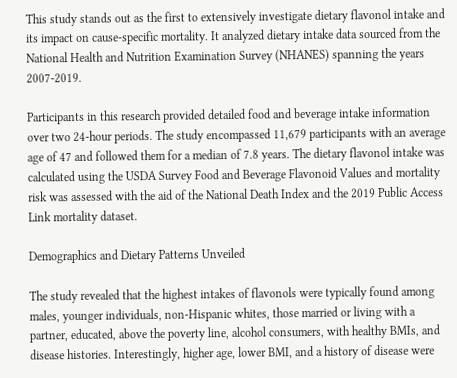This study stands out as the first to extensively investigate dietary flavonol intake and its impact on cause-specific mortality. It analyzed dietary intake data sourced from the National Health and Nutrition Examination Survey (NHANES) spanning the years 2007-2019.

Participants in this research provided detailed food and beverage intake information over two 24-hour periods. The study encompassed 11,679 participants with an average age of 47 and followed them for a median of 7.8 years. The dietary flavonol intake was calculated using the USDA Survey Food and Beverage Flavonoid Values and mortality risk was assessed with the aid of the National Death Index and the 2019 Public Access Link mortality dataset.

Demographics and Dietary Patterns Unveiled

The study revealed that the highest intakes of flavonols were typically found among males, younger individuals, non-Hispanic whites, those married or living with a partner, educated, above the poverty line, alcohol consumers, with healthy BMIs, and disease histories. Interestingly, higher age, lower BMI, and a history of disease were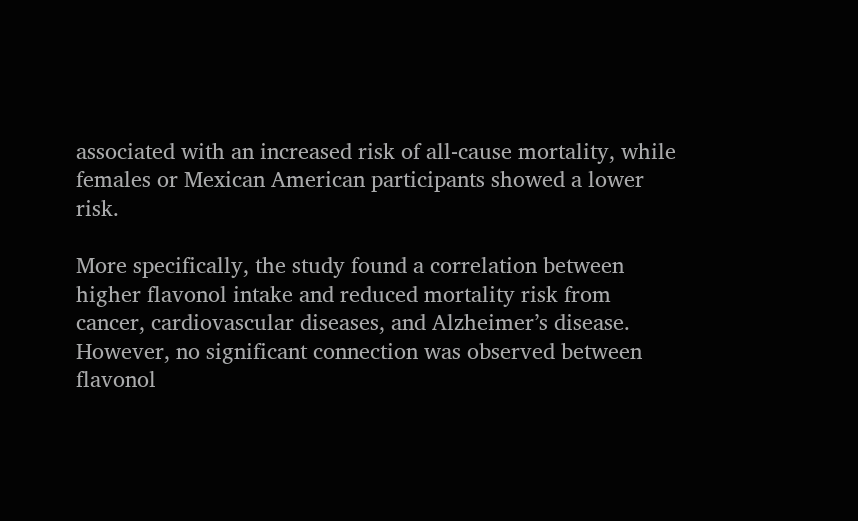associated with an increased risk of all-cause mortality, while females or Mexican American participants showed a lower risk.

More specifically, the study found a correlation between higher flavonol intake and reduced mortality risk from cancer, cardiovascular diseases, and Alzheimer’s disease. However, no significant connection was observed between flavonol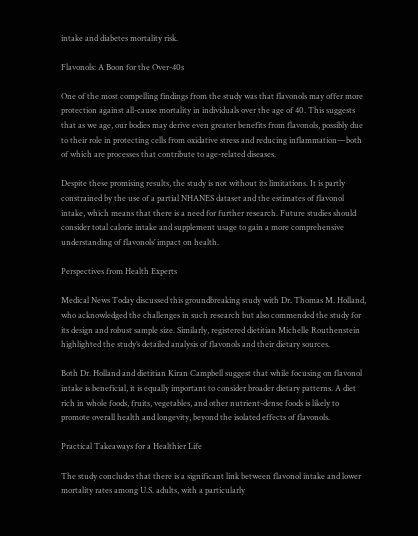intake and diabetes mortality risk.

Flavonols: A Boon for the Over-40s

One of the most compelling findings from the study was that flavonols may offer more protection against all-cause mortality in individuals over the age of 40. This suggests that as we age, our bodies may derive even greater benefits from flavonols, possibly due to their role in protecting cells from oxidative stress and reducing inflammation—both of which are processes that contribute to age-related diseases.

Despite these promising results, the study is not without its limitations. It is partly constrained by the use of a partial NHANES dataset and the estimates of flavonol intake, which means that there is a need for further research. Future studies should consider total calorie intake and supplement usage to gain a more comprehensive understanding of flavonols’ impact on health.

Perspectives from Health Experts

Medical News Today discussed this groundbreaking study with Dr. Thomas M. Holland, who acknowledged the challenges in such research but also commended the study for its design and robust sample size. Similarly, registered dietitian Michelle Routhenstein highlighted the study’s detailed analysis of flavonols and their dietary sources.

Both Dr. Holland and dietitian Kiran Campbell suggest that while focusing on flavonol intake is beneficial, it is equally important to consider broader dietary patterns. A diet rich in whole foods, fruits, vegetables, and other nutrient-dense foods is likely to promote overall health and longevity, beyond the isolated effects of flavonols.

Practical Takeaways for a Healthier Life

The study concludes that there is a significant link between flavonol intake and lower mortality rates among U.S. adults, with a particularly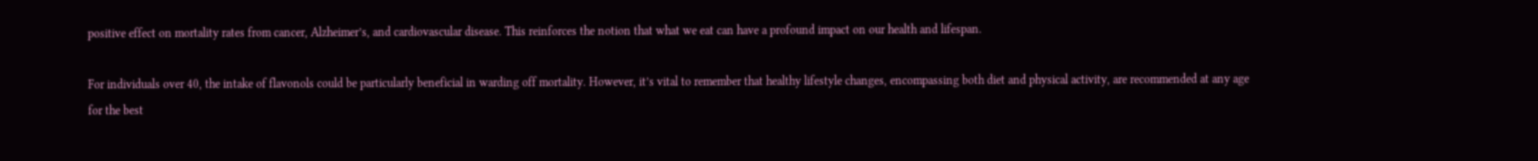positive effect on mortality rates from cancer, Alzheimer’s, and cardiovascular disease. This reinforces the notion that what we eat can have a profound impact on our health and lifespan.

For individuals over 40, the intake of flavonols could be particularly beneficial in warding off mortality. However, it’s vital to remember that healthy lifestyle changes, encompassing both diet and physical activity, are recommended at any age for the best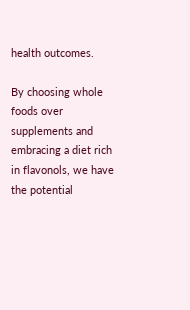health outcomes.

By choosing whole foods over supplements and embracing a diet rich in flavonols, we have the potential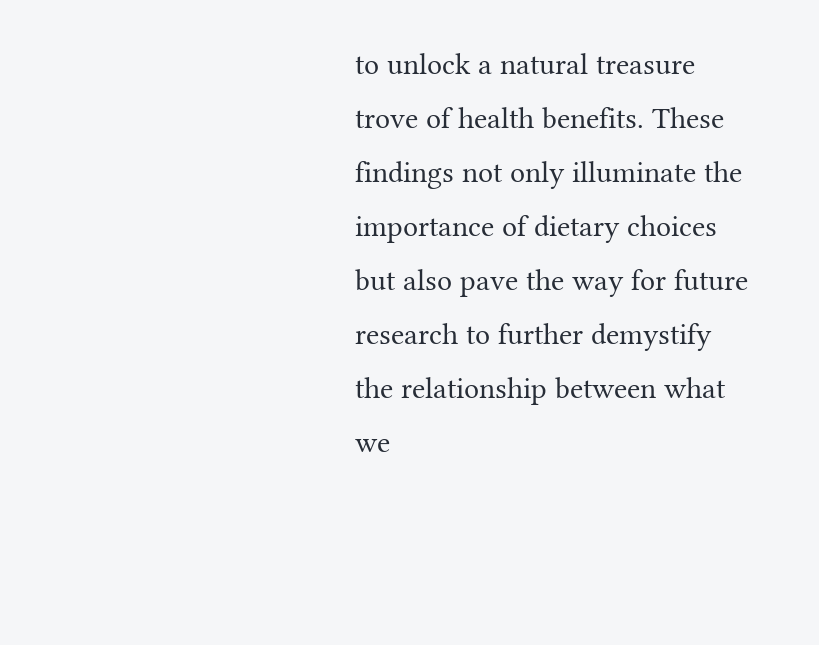to unlock a natural treasure trove of health benefits. These findings not only illuminate the importance of dietary choices but also pave the way for future research to further demystify the relationship between what we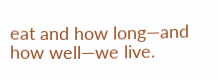eat and how long—and how well—we live.